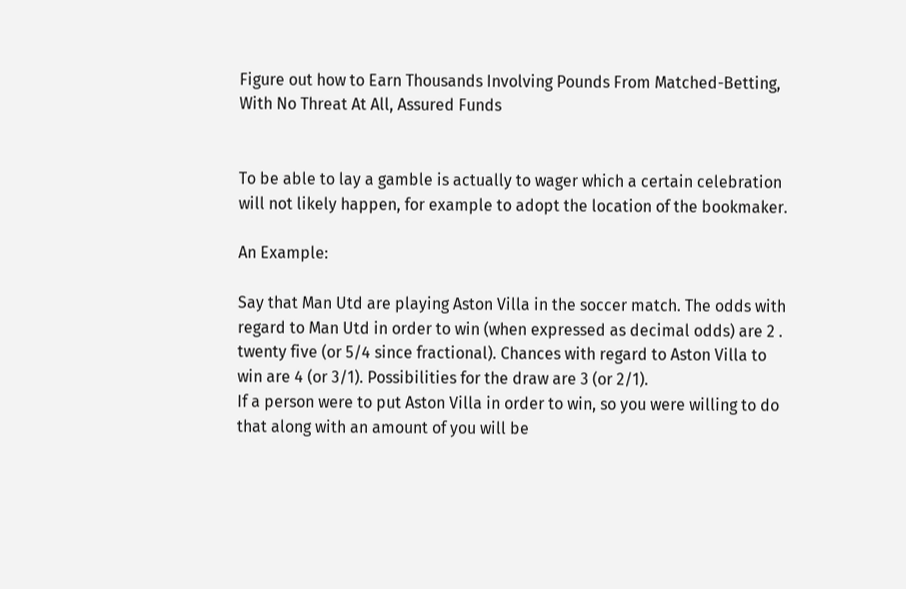Figure out how to Earn Thousands Involving Pounds From Matched-Betting, With No Threat At All, Assured Funds


To be able to lay a gamble is actually to wager which a certain celebration will not likely happen, for example to adopt the location of the bookmaker.

An Example:

Say that Man Utd are playing Aston Villa in the soccer match. The odds with regard to Man Utd in order to win (when expressed as decimal odds) are 2 . twenty five (or 5/4 since fractional). Chances with regard to Aston Villa to win are 4 (or 3/1). Possibilities for the draw are 3 (or 2/1).
If a person were to put Aston Villa in order to win, so you were willing to do that along with an amount of you will be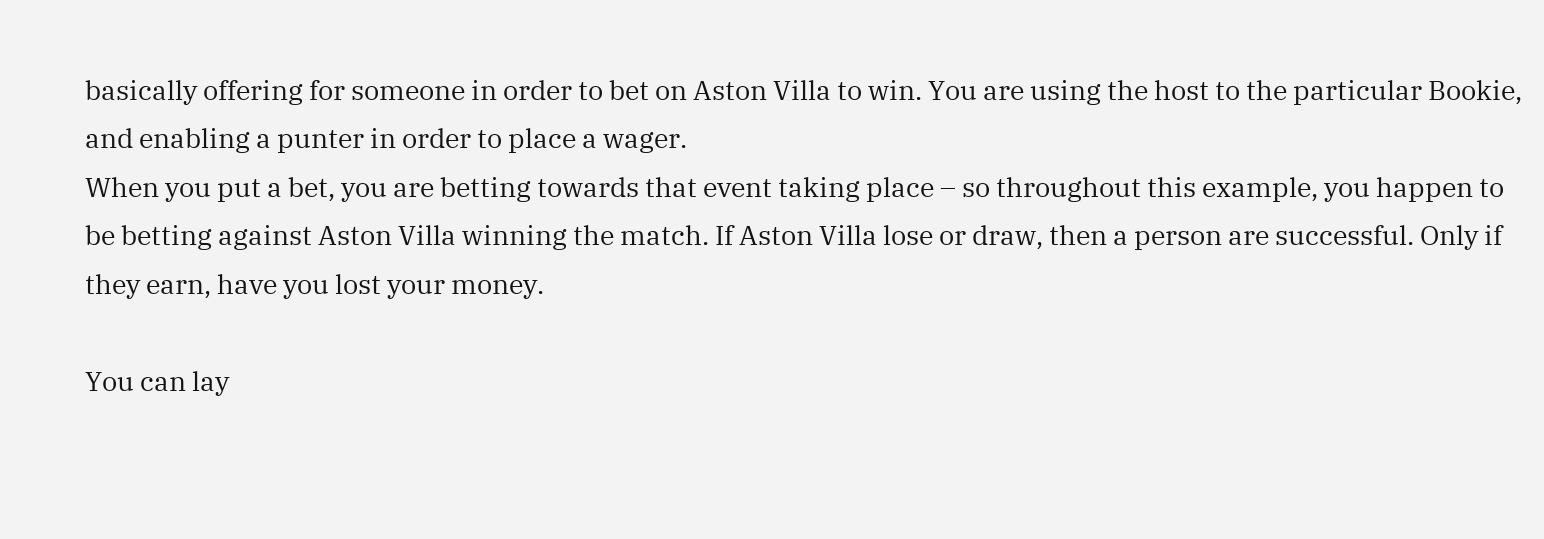basically offering for someone in order to bet on Aston Villa to win. You are using the host to the particular Bookie, and enabling a punter in order to place a wager.
When you put a bet, you are betting towards that event taking place – so throughout this example, you happen to be betting against Aston Villa winning the match. If Aston Villa lose or draw, then a person are successful. Only if they earn, have you lost your money.

You can lay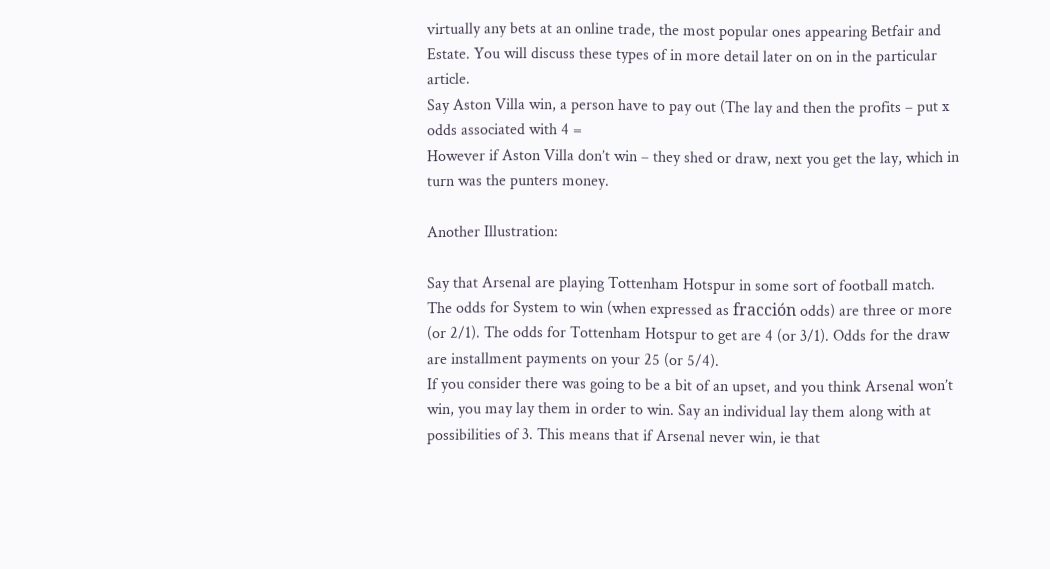virtually any bets at an online trade, the most popular ones appearing Betfair and Estate. You will discuss these types of in more detail later on on in the particular article.
Say Aston Villa win, a person have to pay out (The lay and then the profits – put x odds associated with 4 =
However if Aston Villa don’t win – they shed or draw, next you get the lay, which in turn was the punters money.

Another Illustration:

Say that Arsenal are playing Tottenham Hotspur in some sort of football match. The odds for System to win (when expressed as fracción odds) are three or more (or 2/1). The odds for Tottenham Hotspur to get are 4 (or 3/1). Odds for the draw are installment payments on your 25 (or 5/4).
If you consider there was going to be a bit of an upset, and you think Arsenal won’t win, you may lay them in order to win. Say an individual lay them along with at possibilities of 3. This means that if Arsenal never win, ie that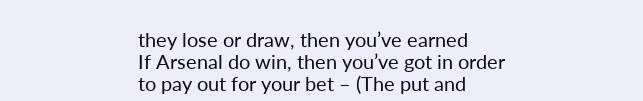they lose or draw, then you’ve earned
If Arsenal do win, then you’ve got in order to pay out for your bet – (The put and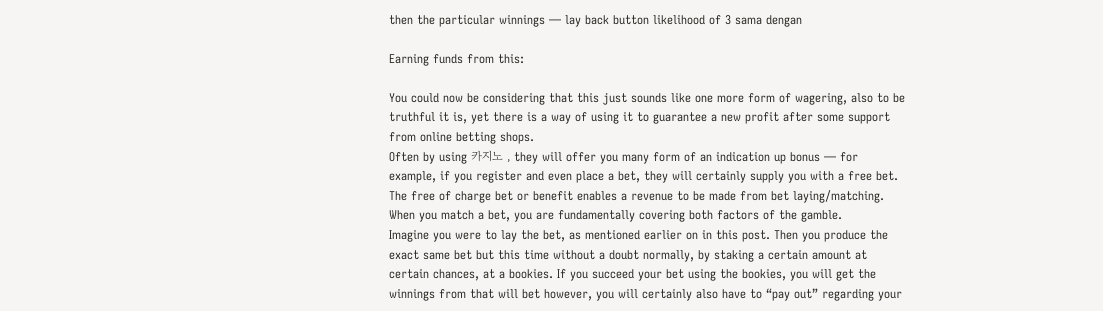then the particular winnings — lay back button likelihood of 3 sama dengan

Earning funds from this:

You could now be considering that this just sounds like one more form of wagering, also to be truthful it is, yet there is a way of using it to guarantee a new profit after some support from online betting shops.
Often by using 카지노 , they will offer you many form of an indication up bonus — for example, if you register and even place a bet, they will certainly supply you with a free bet.
The free of charge bet or benefit enables a revenue to be made from bet laying/matching.
When you match a bet, you are fundamentally covering both factors of the gamble.
Imagine you were to lay the bet, as mentioned earlier on in this post. Then you produce the exact same bet but this time without a doubt normally, by staking a certain amount at certain chances, at a bookies. If you succeed your bet using the bookies, you will get the winnings from that will bet however, you will certainly also have to “pay out” regarding your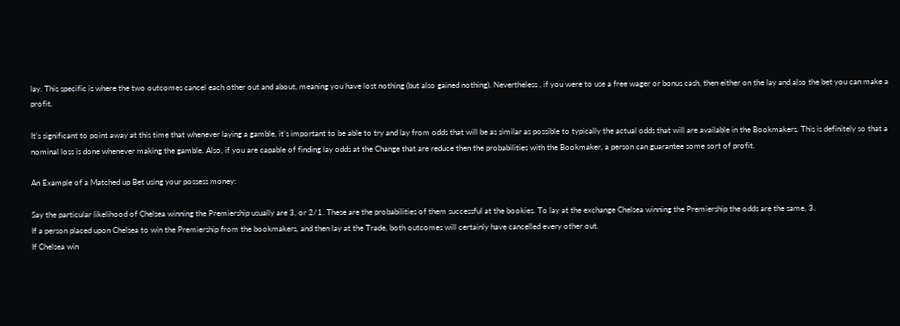lay. This specific is where the two outcomes cancel each other out and about, meaning you have lost nothing (but also gained nothing). Nevertheless , if you were to use a free wager or bonus cash, then either on the lay and also the bet you can make a profit.

It’s significant to point away at this time that whenever laying a gamble, it’s important to be able to try and lay from odds that will be as similar as possible to typically the actual odds that will are available in the Bookmakers. This is definitely so that a nominal loss is done whenever making the gamble. Also, if you are capable of finding lay odds at the Change that are reduce then the probabilities with the Bookmaker, a person can guarantee some sort of profit.

An Example of a Matched up Bet using your possess money:

Say the particular likelihood of Chelsea winning the Premiership usually are 3, or 2/1. These are the probabilities of them successful at the bookies. To lay at the exchange Chelsea winning the Premiership the odds are the same, 3.
If a person placed upon Chelsea to win the Premiership from the bookmakers, and then lay at the Trade, both outcomes will certainly have cancelled every other out.
If Chelsea win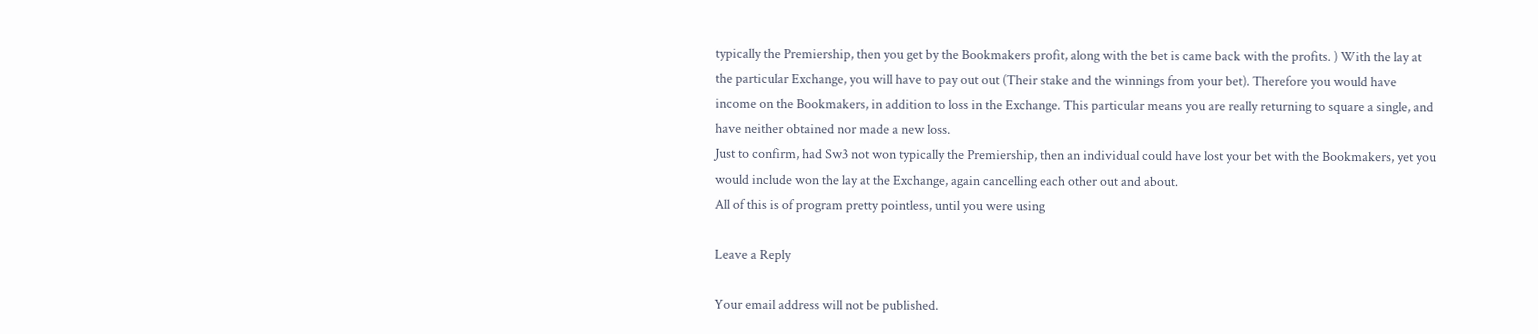typically the Premiership, then you get by the Bookmakers profit, along with the bet is came back with the profits. ) With the lay at the particular Exchange, you will have to pay out out (Their stake and the winnings from your bet). Therefore you would have income on the Bookmakers, in addition to loss in the Exchange. This particular means you are really returning to square a single, and have neither obtained nor made a new loss.
Just to confirm, had Sw3 not won typically the Premiership, then an individual could have lost your bet with the Bookmakers, yet you would include won the lay at the Exchange, again cancelling each other out and about.
All of this is of program pretty pointless, until you were using

Leave a Reply

Your email address will not be published.